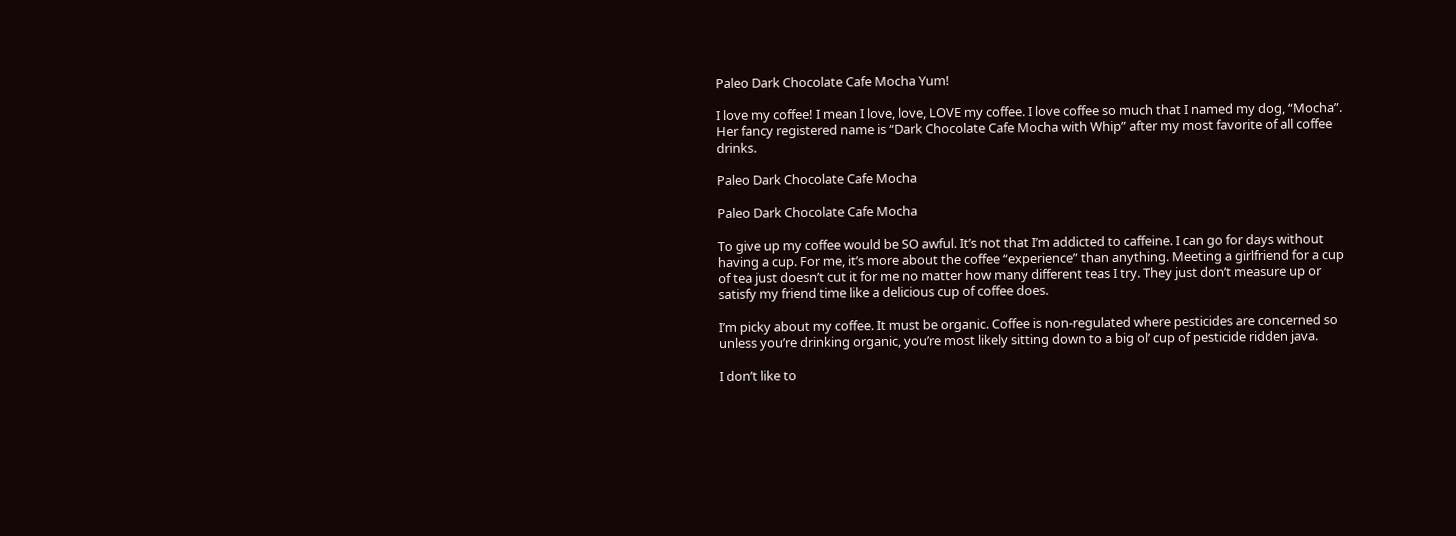Paleo Dark Chocolate Cafe Mocha Yum!

I love my coffee! I mean I love, love, LOVE my coffee. I love coffee so much that I named my dog, “Mocha”. Her fancy registered name is “Dark Chocolate Cafe Mocha with Whip” after my most favorite of all coffee drinks.

Paleo Dark Chocolate Cafe Mocha

Paleo Dark Chocolate Cafe Mocha

To give up my coffee would be SO awful. It’s not that I’m addicted to caffeine. I can go for days without having a cup. For me, it’s more about the coffee “experience” than anything. Meeting a girlfriend for a cup of tea just doesn’t cut it for me no matter how many different teas I try. They just don’t measure up or satisfy my friend time like a delicious cup of coffee does.

I’m picky about my coffee. It must be organic. Coffee is non-regulated where pesticides are concerned so unless you’re drinking organic, you’re most likely sitting down to a big ol’ cup of pesticide ridden java.

I don’t like to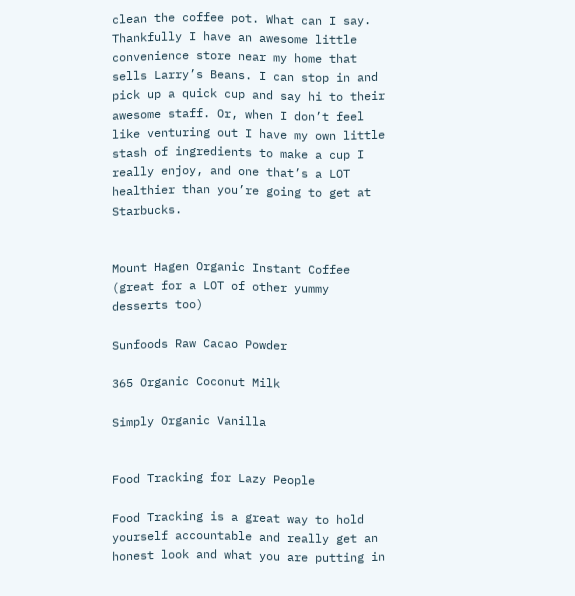clean the coffee pot. What can I say. Thankfully I have an awesome little convenience store near my home that sells Larry’s Beans. I can stop in and pick up a quick cup and say hi to their awesome staff. Or, when I don’t feel like venturing out I have my own little stash of ingredients to make a cup I really enjoy, and one that’s a LOT healthier than you’re going to get at Starbucks.


Mount Hagen Organic Instant Coffee (great for a LOT of other yummy desserts too)

Sunfoods Raw Cacao Powder

365 Organic Coconut Milk

Simply Organic Vanilla


Food Tracking for Lazy People

Food Tracking is a great way to hold yourself accountable and really get an honest look and what you are putting in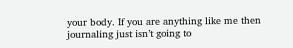your body. If you are anything like me then journaling just isn’t going to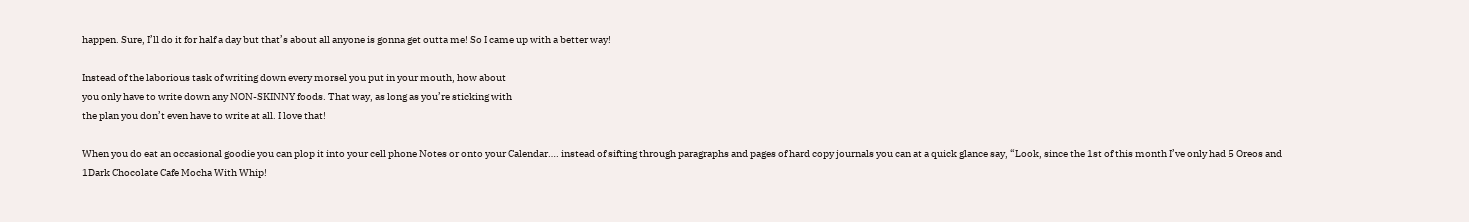happen. Sure, I’ll do it for half a day but that’s about all anyone is gonna get outta me! So I came up with a better way!

Instead of the laborious task of writing down every morsel you put in your mouth, how about
you only have to write down any NON-SKINNY foods. That way, as long as you’re sticking with
the plan you don’t even have to write at all. I love that!

When you do eat an occasional goodie you can plop it into your cell phone Notes or onto your Calendar…. instead of sifting through paragraphs and pages of hard copy journals you can at a quick glance say, “Look, since the 1st of this month I’ve only had 5 Oreos and 1Dark Chocolate Cafe Mocha With Whip!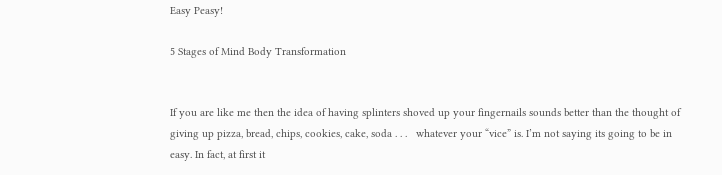Easy Peasy!

5 Stages of Mind Body Transformation


If you are like me then the idea of having splinters shoved up your fingernails sounds better than the thought of giving up pizza, bread, chips, cookies, cake, soda . . .   whatever your “vice” is. I’m not saying its going to be in easy. In fact, at first it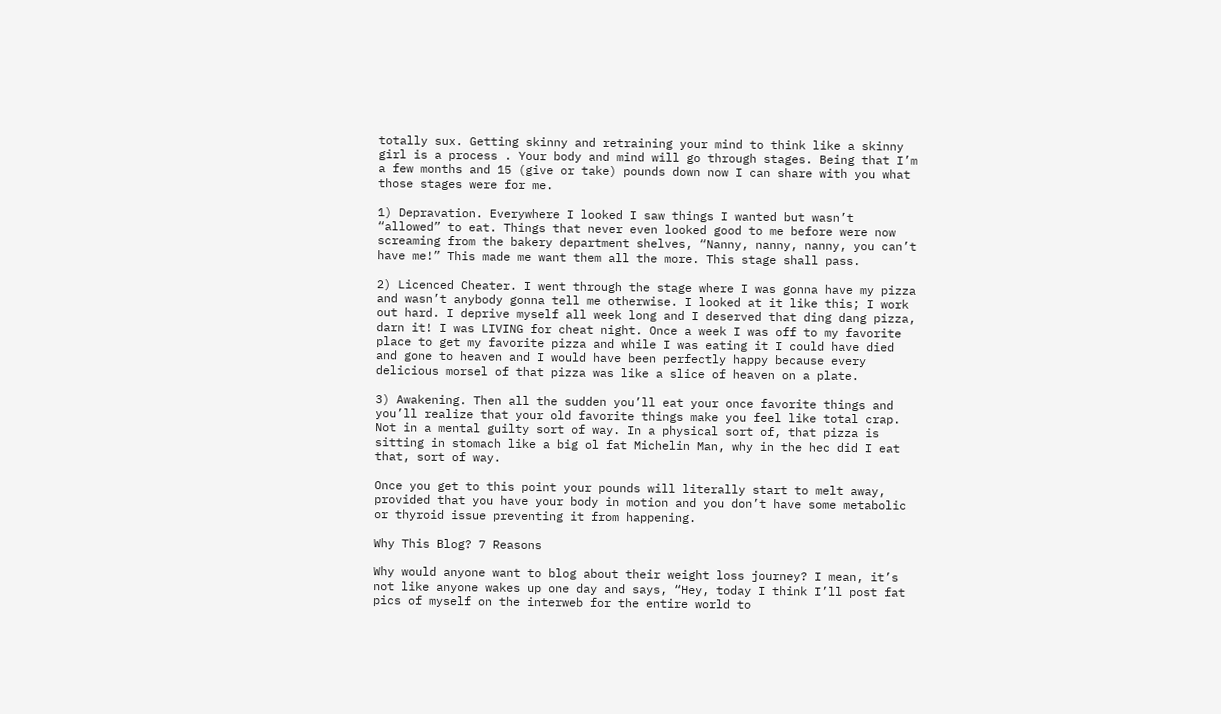totally sux. Getting skinny and retraining your mind to think like a skinny girl is a process . Your body and mind will go through stages. Being that I’m a few months and 15 (give or take) pounds down now I can share with you what those stages were for me.

1) Depravation. Everywhere I looked I saw things I wanted but wasn’t “allowed” to eat. Things that never even looked good to me before were now screaming from the bakery department shelves, “Nanny, nanny, nanny, you can’t have me!” This made me want them all the more. This stage shall pass.

2) Licenced Cheater. I went through the stage where I was gonna have my pizza and wasn’t anybody gonna tell me otherwise. I looked at it like this; I work out hard. I deprive myself all week long and I deserved that ding dang pizza, darn it! I was LIVING for cheat night. Once a week I was off to my favorite place to get my favorite pizza and while I was eating it I could have died and gone to heaven and I would have been perfectly happy because every delicious morsel of that pizza was like a slice of heaven on a plate.

3) Awakening. Then all the sudden you’ll eat your once favorite things and you’ll realize that your old favorite things make you feel like total crap. Not in a mental guilty sort of way. In a physical sort of, that pizza is sitting in stomach like a big ol fat Michelin Man, why in the hec did I eat that, sort of way.

Once you get to this point your pounds will literally start to melt away, provided that you have your body in motion and you don’t have some metabolic or thyroid issue preventing it from happening.

Why This Blog? 7 Reasons

Why would anyone want to blog about their weight loss journey? I mean, it’s not like anyone wakes up one day and says, “Hey, today I think I’ll post fat pics of myself on the interweb for the entire world to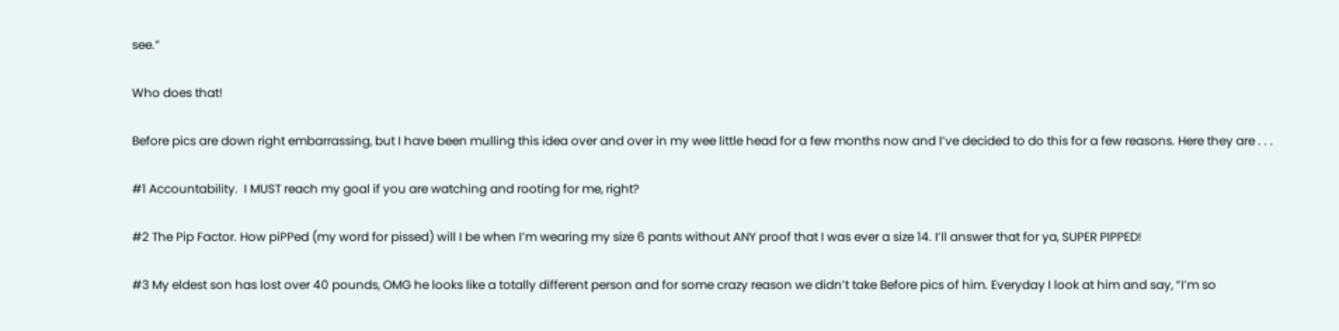see.”

Who does that!

Before pics are down right embarrassing, but I have been mulling this idea over and over in my wee little head for a few months now and I’ve decided to do this for a few reasons. Here they are . . .

#1 Accountability.  I MUST reach my goal if you are watching and rooting for me, right?

#2 The Pip Factor. How piPPed (my word for pissed) will I be when I’m wearing my size 6 pants without ANY proof that I was ever a size 14. I’ll answer that for ya, SUPER PIPPED!

#3 My eldest son has lost over 40 pounds, OMG he looks like a totally different person and for some crazy reason we didn’t take Before pics of him. Everyday I look at him and say, “I’m so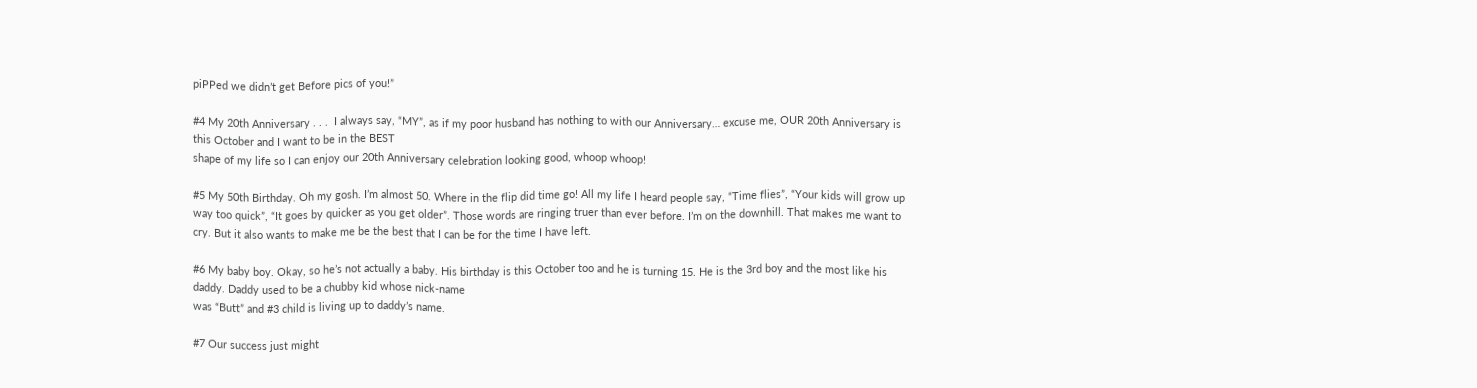piPPed we didn’t get Before pics of you!”

#4 My 20th Anniversary . . .  I always say, “MY”, as if my poor husband has nothing to with our Anniversary… excuse me, OUR 20th Anniversary is this October and I want to be in the BEST
shape of my life so I can enjoy our 20th Anniversary celebration looking good, whoop whoop!

#5 My 50th Birthday. Oh my gosh. I’m almost 50. Where in the flip did time go! All my life I heard people say, “Time flies”, “Your kids will grow up way too quick”, “It goes by quicker as you get older”. Those words are ringing truer than ever before. I’m on the downhill. That makes me want to cry. But it also wants to make me be the best that I can be for the time I have left.

#6 My baby boy. Okay, so he’s not actually a baby. His birthday is this October too and he is turning 15. He is the 3rd boy and the most like his daddy. Daddy used to be a chubby kid whose nick-name
was “Butt” and #3 child is living up to daddy’s name.

#7 Our success just might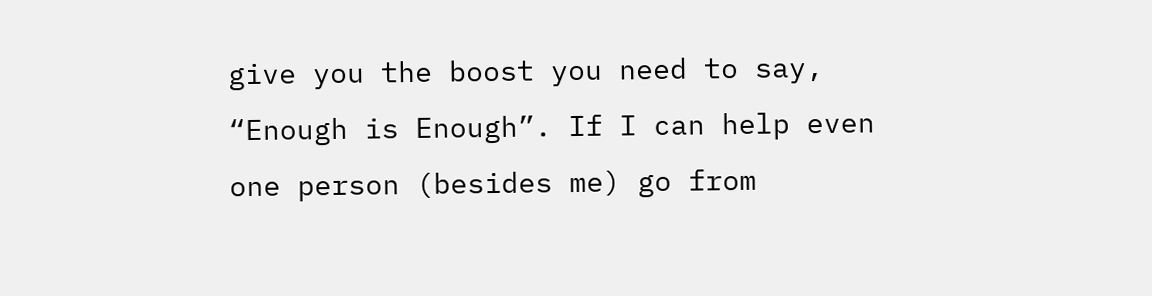give you the boost you need to say, “Enough is Enough”. If I can help even one person (besides me) go from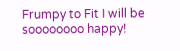Frumpy to Fit I will be soooooooo happy!